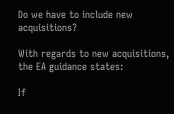Do we have to include new acquisitions?

With regards to new acquisitions, the EA guidance states:

If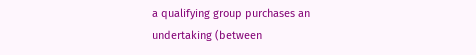a qualifying group purchases an undertaking (between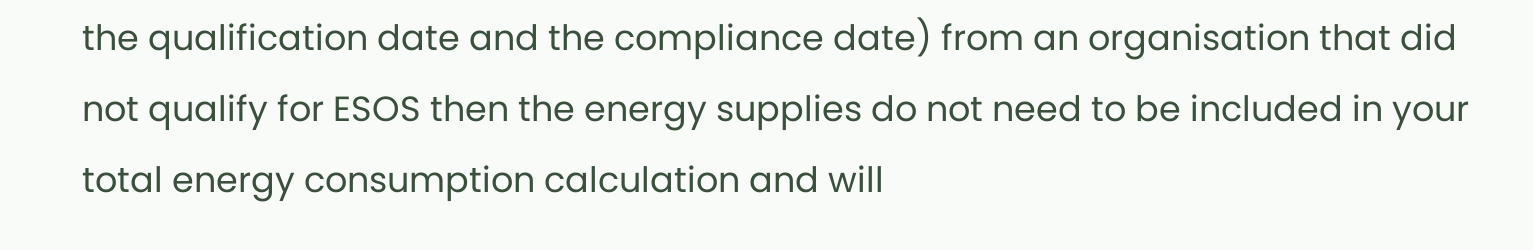the qualification date and the compliance date) from an organisation that did not qualify for ESOS then the energy supplies do not need to be included in your total energy consumption calculation and will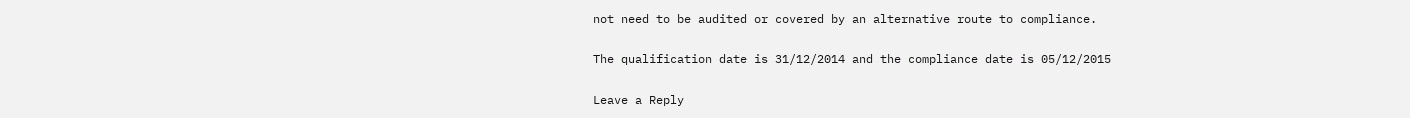not need to be audited or covered by an alternative route to compliance.

The qualification date is 31/12/2014 and the compliance date is 05/12/2015

Leave a Reply